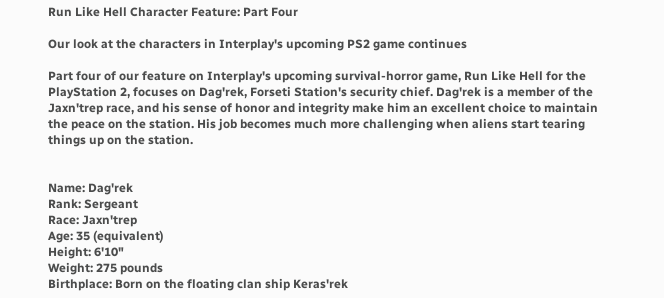Run Like Hell Character Feature: Part Four

Our look at the characters in Interplay's upcoming PS2 game continues

Part four of our feature on Interplay's upcoming survival-horror game, Run Like Hell for the PlayStation 2, focuses on Dag'rek, Forseti Station's security chief. Dag'rek is a member of the Jaxn'trep race, and his sense of honor and integrity make him an excellent choice to maintain the peace on the station. His job becomes much more challenging when aliens start tearing things up on the station.


Name: Dag'rek
Rank: Sergeant
Race: Jaxn'trep
Age: 35 (equivalent)
Height: 6'10"
Weight: 275 pounds
Birthplace: Born on the floating clan ship Keras'rek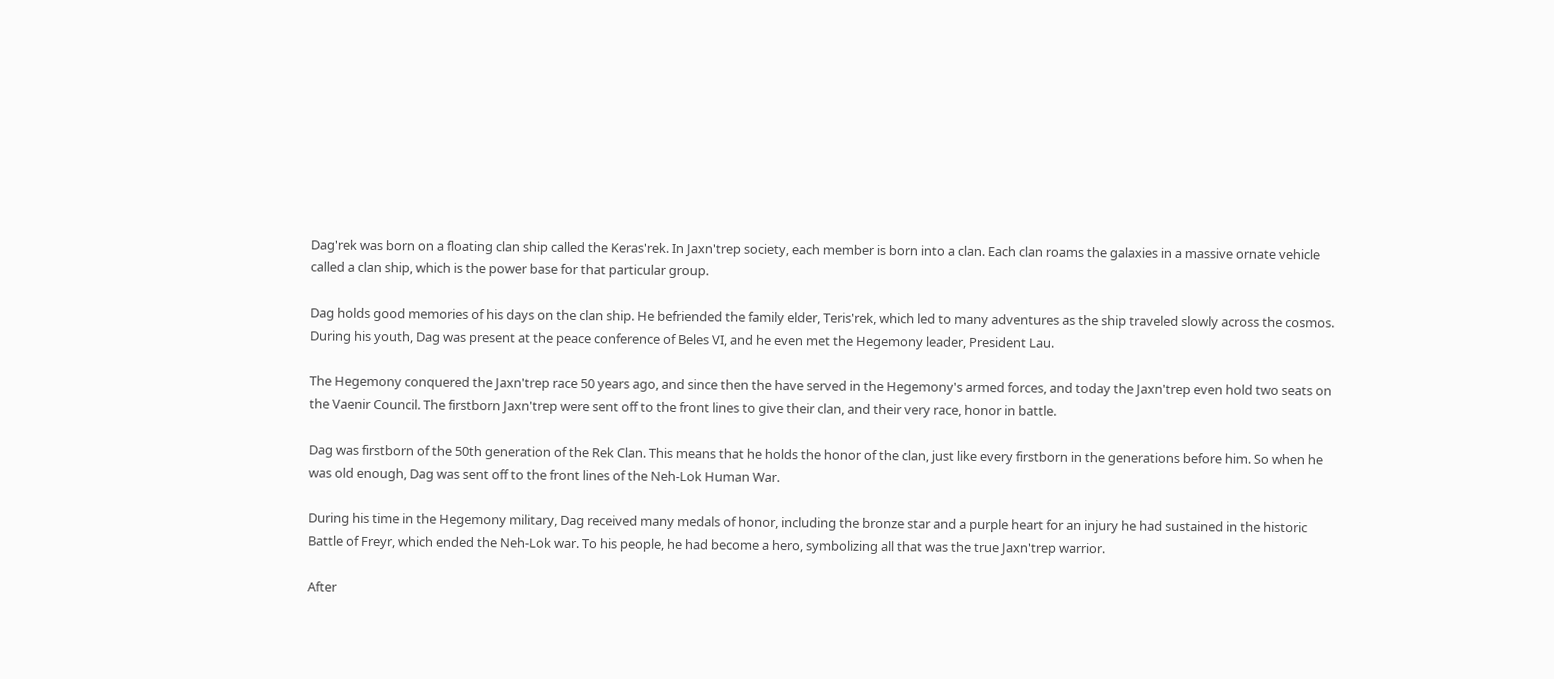Dag'rek was born on a floating clan ship called the Keras'rek. In Jaxn'trep society, each member is born into a clan. Each clan roams the galaxies in a massive ornate vehicle called a clan ship, which is the power base for that particular group.

Dag holds good memories of his days on the clan ship. He befriended the family elder, Teris'rek, which led to many adventures as the ship traveled slowly across the cosmos. During his youth, Dag was present at the peace conference of Beles VI, and he even met the Hegemony leader, President Lau.

The Hegemony conquered the Jaxn'trep race 50 years ago, and since then the have served in the Hegemony's armed forces, and today the Jaxn'trep even hold two seats on the Vaenir Council. The firstborn Jaxn'trep were sent off to the front lines to give their clan, and their very race, honor in battle.

Dag was firstborn of the 50th generation of the Rek Clan. This means that he holds the honor of the clan, just like every firstborn in the generations before him. So when he was old enough, Dag was sent off to the front lines of the Neh-Lok Human War.

During his time in the Hegemony military, Dag received many medals of honor, including the bronze star and a purple heart for an injury he had sustained in the historic Battle of Freyr, which ended the Neh-Lok war. To his people, he had become a hero, symbolizing all that was the true Jaxn'trep warrior.

After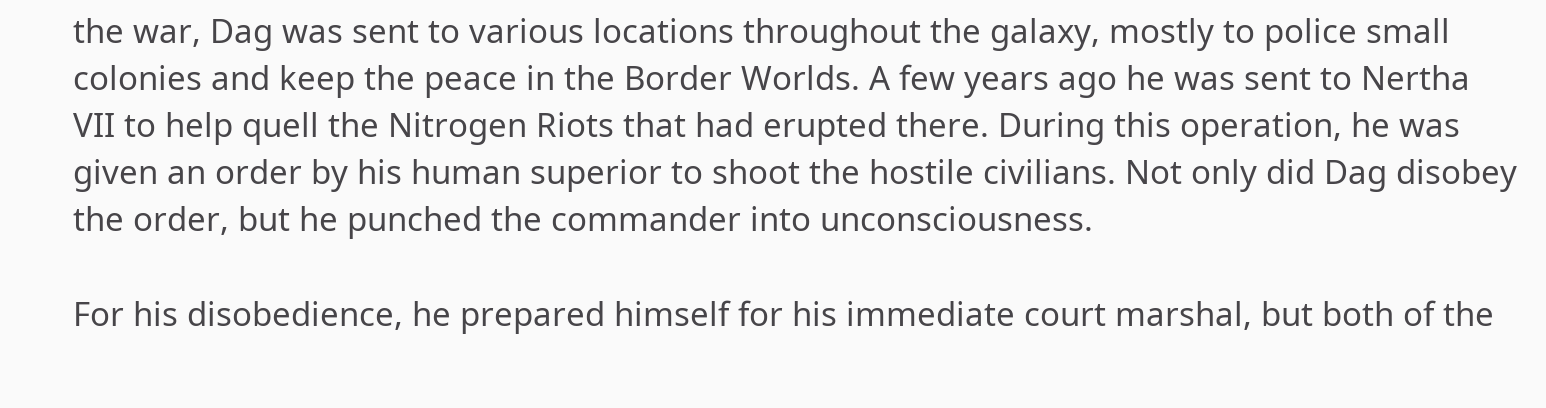the war, Dag was sent to various locations throughout the galaxy, mostly to police small colonies and keep the peace in the Border Worlds. A few years ago he was sent to Nertha VII to help quell the Nitrogen Riots that had erupted there. During this operation, he was given an order by his human superior to shoot the hostile civilians. Not only did Dag disobey the order, but he punched the commander into unconsciousness.

For his disobedience, he prepared himself for his immediate court marshal, but both of the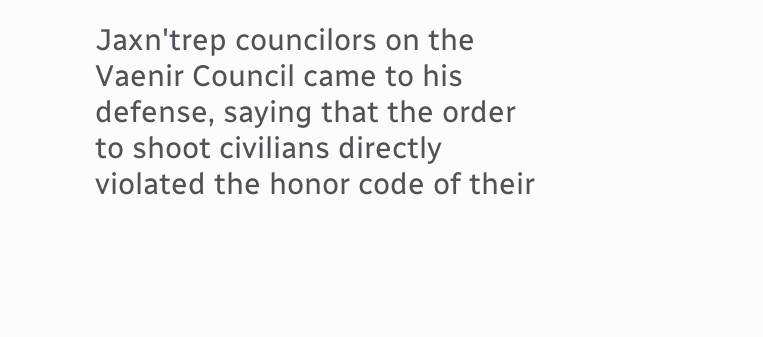Jaxn'trep councilors on the Vaenir Council came to his defense, saying that the order to shoot civilians directly violated the honor code of their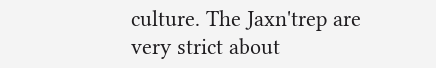culture. The Jaxn'trep are very strict about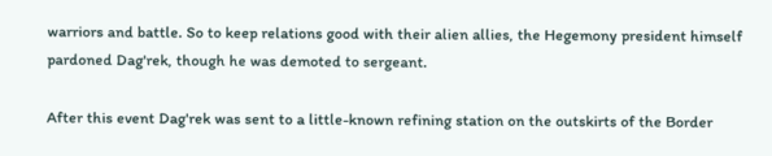warriors and battle. So to keep relations good with their alien allies, the Hegemony president himself pardoned Dag'rek, though he was demoted to sergeant.

After this event Dag'rek was sent to a little-known refining station on the outskirts of the Border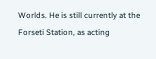Worlds. He is still currently at the Forseti Station, as acting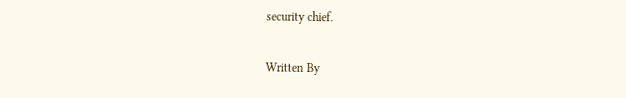security chief.

Written By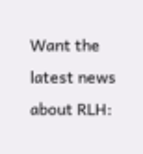Want the latest news about RLH: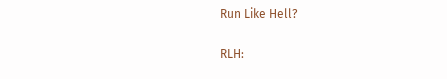Run Like Hell?

RLH: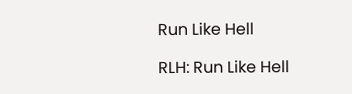Run Like Hell

RLH: Run Like Hell